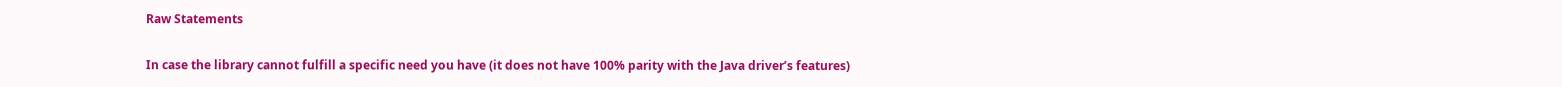Raw Statements

In case the library cannot fulfill a specific need you have (it does not have 100% parity with the Java driver’s features)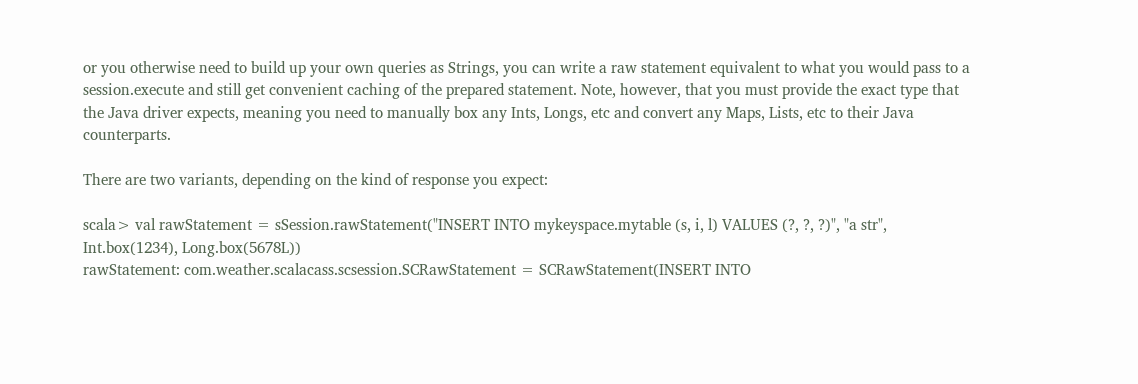or you otherwise need to build up your own queries as Strings, you can write a raw statement equivalent to what you would pass to a session.execute and still get convenient caching of the prepared statement. Note, however, that you must provide the exact type that the Java driver expects, meaning you need to manually box any Ints, Longs, etc and convert any Maps, Lists, etc to their Java counterparts.

There are two variants, depending on the kind of response you expect:

scala> val rawStatement = sSession.rawStatement("INSERT INTO mykeyspace.mytable (s, i, l) VALUES (?, ?, ?)", "a str", Int.box(1234), Long.box(5678L))
rawStatement: com.weather.scalacass.scsession.SCRawStatement = SCRawStatement(INSERT INTO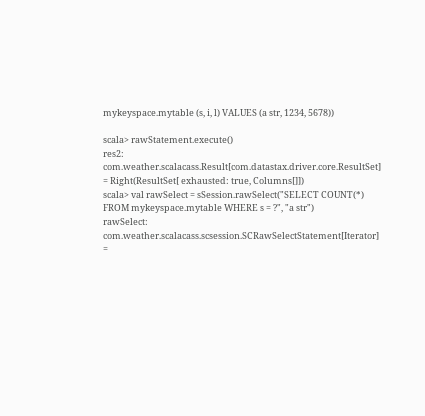mykeyspace.mytable (s, i, l) VALUES (a str, 1234, 5678))

scala> rawStatement.execute()
res2: com.weather.scalacass.Result[com.datastax.driver.core.ResultSet] = Right(ResultSet[ exhausted: true, Columns[]])
scala> val rawSelect = sSession.rawSelect("SELECT COUNT(*) FROM mykeyspace.mytable WHERE s = ?", "a str")
rawSelect: com.weather.scalacass.scsession.SCRawSelectStatement[Iterator] =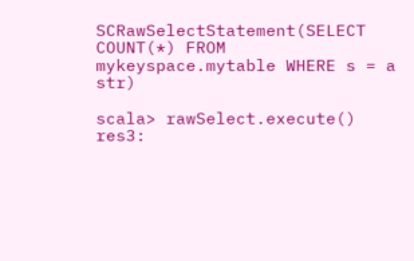SCRawSelectStatement(SELECT COUNT(*) FROM mykeyspace.mytable WHERE s = a str)

scala> rawSelect.execute()
res3: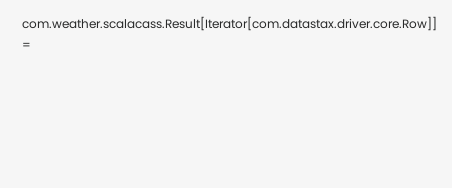com.weather.scalacass.Result[Iterator[com.datastax.driver.core.Row]] =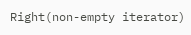Right(non-empty iterator)